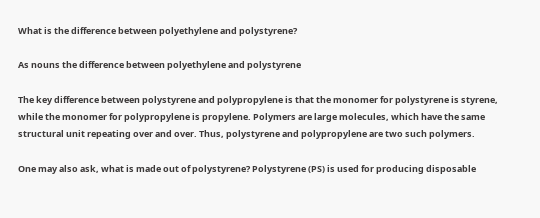What is the difference between polyethylene and polystyrene?

As nouns the difference between polyethylene and polystyrene

The key difference between polystyrene and polypropylene is that the monomer for polystyrene is styrene, while the monomer for polypropylene is propylene. Polymers are large molecules, which have the same structural unit repeating over and over. Thus, polystyrene and polypropylene are two such polymers.

One may also ask, what is made out of polystyrene? Polystyrene (PS) is used for producing disposable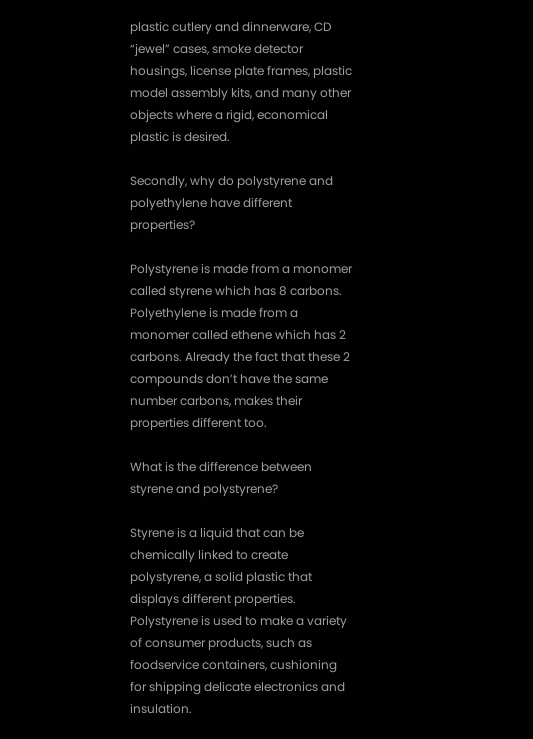plastic cutlery and dinnerware, CD “jewel” cases, smoke detector housings, license plate frames, plastic model assembly kits, and many other objects where a rigid, economical plastic is desired.

Secondly, why do polystyrene and polyethylene have different properties?

Polystyrene is made from a monomer called styrene which has 8 carbons. Polyethylene is made from a monomer called ethene which has 2 carbons. Already the fact that these 2 compounds don’t have the same number carbons, makes their properties different too.

What is the difference between styrene and polystyrene?

Styrene is a liquid that can be chemically linked to create polystyrene, a solid plastic that displays different properties. Polystyrene is used to make a variety of consumer products, such as foodservice containers, cushioning for shipping delicate electronics and insulation.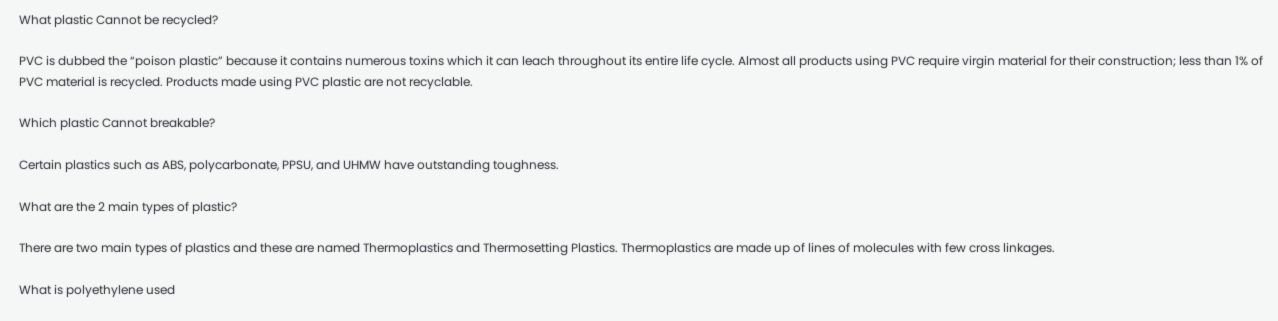What plastic Cannot be recycled?

PVC is dubbed the “poison plastic” because it contains numerous toxins which it can leach throughout its entire life cycle. Almost all products using PVC require virgin material for their construction; less than 1% of PVC material is recycled. Products made using PVC plastic are not recyclable.

Which plastic Cannot breakable?

Certain plastics such as ABS, polycarbonate, PPSU, and UHMW have outstanding toughness.

What are the 2 main types of plastic?

There are two main types of plastics and these are named Thermoplastics and Thermosetting Plastics. Thermoplastics are made up of lines of molecules with few cross linkages.

What is polyethylene used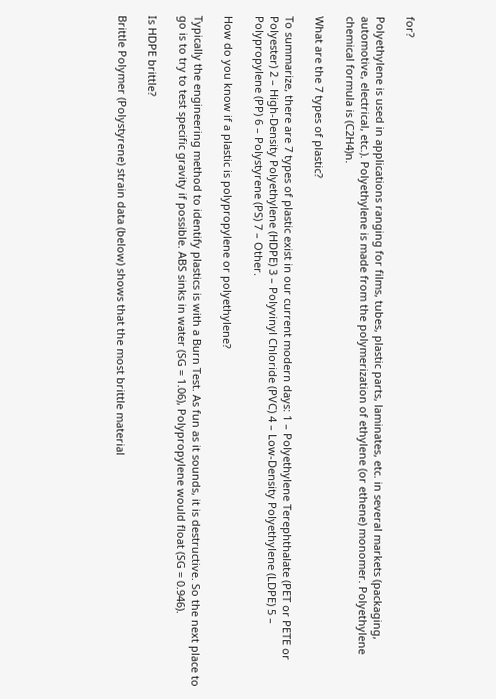for?

Polyethylene is used in applications ranging for films, tubes, plastic parts, laminates, etc. in several markets (packaging, automotive, electrical, etc.). Polyethylene is made from the polymerization of ethylene (or ethene) monomer. Polyethylene chemical formula is (C2H4)n.

What are the 7 types of plastic?

To summarize, there are 7 types of plastic exist in our current modern days: 1 – Polyethylene Terephthalate (PET or PETE or Polyester) 2 – High-Density Polyethylene (HDPE) 3 – Polyvinyl Chloride (PVC) 4 – Low-Density Polyethylene (LDPE) 5 – Polypropylene (PP) 6 – Polystyrene (PS) 7 – Other.

How do you know if a plastic is polypropylene or polyethylene?

Typically the engineering method to identify plastics is with a Burn Test. As fun as it sounds, it is destructive. So the next place to go is to try to test specific gravity if possible. ABS sinks in water (SG = 1.06), Polypropylene would float (SG = 0.946).

Is HDPE brittle?

Brittle Polymer (Polystyrene) strain data (below) shows that the most brittle material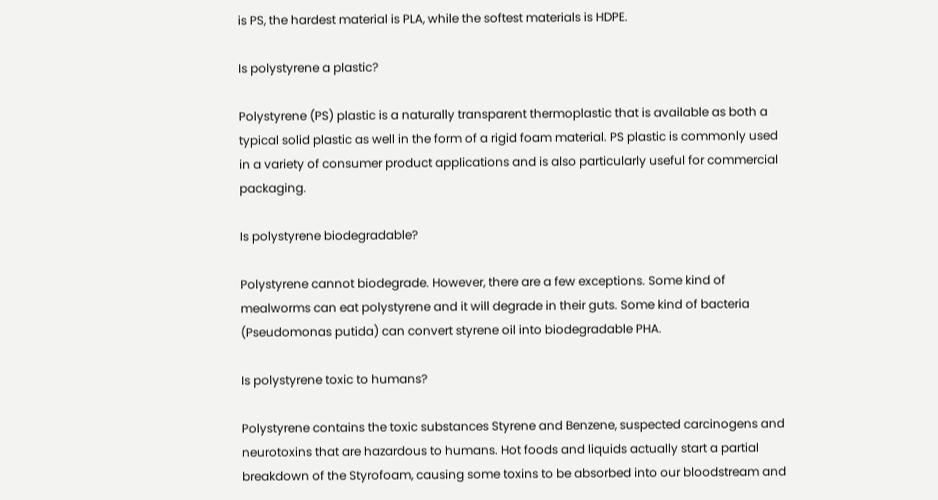is PS, the hardest material is PLA, while the softest materials is HDPE.

Is polystyrene a plastic?

Polystyrene (PS) plastic is a naturally transparent thermoplastic that is available as both a typical solid plastic as well in the form of a rigid foam material. PS plastic is commonly used in a variety of consumer product applications and is also particularly useful for commercial packaging.

Is polystyrene biodegradable?

Polystyrene cannot biodegrade. However, there are a few exceptions. Some kind of mealworms can eat polystyrene and it will degrade in their guts. Some kind of bacteria (Pseudomonas putida) can convert styrene oil into biodegradable PHA.

Is polystyrene toxic to humans?

Polystyrene contains the toxic substances Styrene and Benzene, suspected carcinogens and neurotoxins that are hazardous to humans. Hot foods and liquids actually start a partial breakdown of the Styrofoam, causing some toxins to be absorbed into our bloodstream and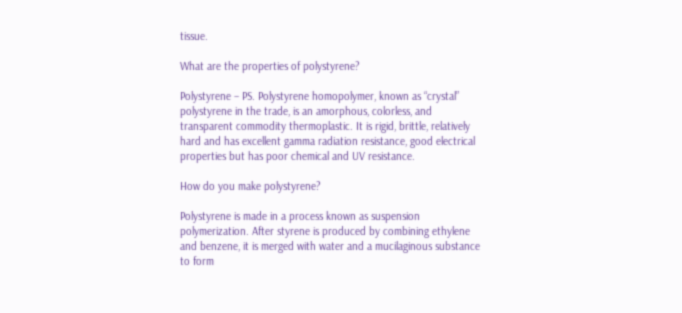tissue.

What are the properties of polystyrene?

Polystyrene – PS. Polystyrene homopolymer, known as “crystal” polystyrene in the trade, is an amorphous, colorless, and transparent commodity thermoplastic. It is rigid, brittle, relatively hard and has excellent gamma radiation resistance, good electrical properties but has poor chemical and UV resistance.

How do you make polystyrene?

Polystyrene is made in a process known as suspension polymerization. After styrene is produced by combining ethylene and benzene, it is merged with water and a mucilaginous substance to form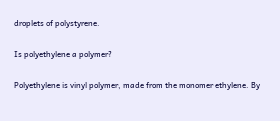droplets of polystyrene.

Is polyethylene a polymer?

Polyethylene is vinyl polymer, made from the monomer ethylene. By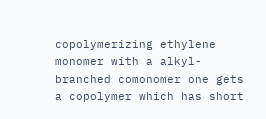copolymerizing ethylene monomer with a alkyl-branched comonomer one gets a copolymer which has short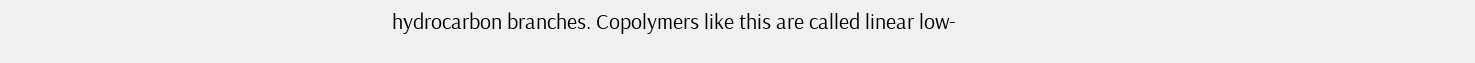hydrocarbon branches. Copolymers like this are called linear low-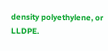density polyethylene, or LLDPE.